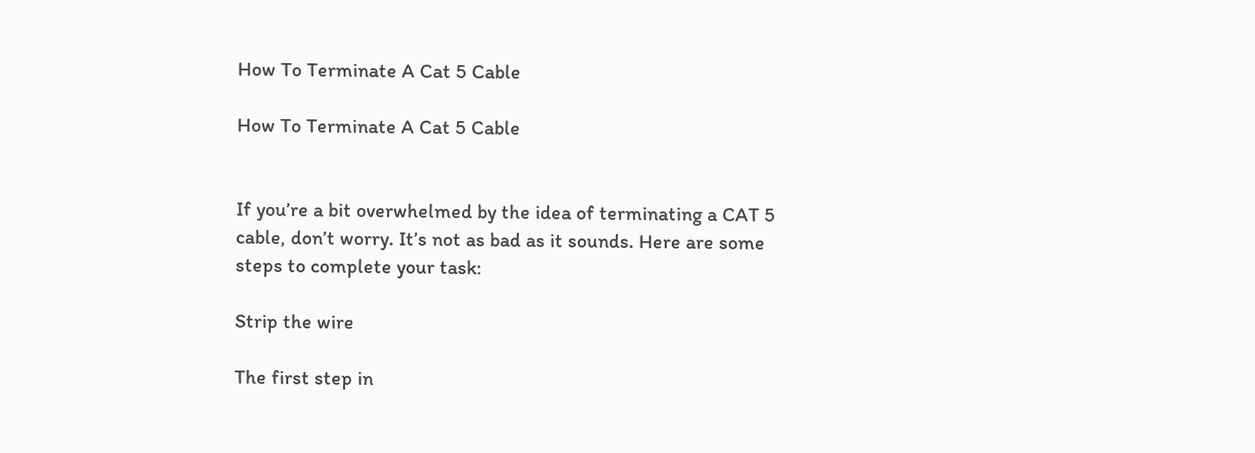How To Terminate A Cat 5 Cable

How To Terminate A Cat 5 Cable


If you’re a bit overwhelmed by the idea of terminating a CAT 5 cable, don’t worry. It’s not as bad as it sounds. Here are some steps to complete your task:

Strip the wire

The first step in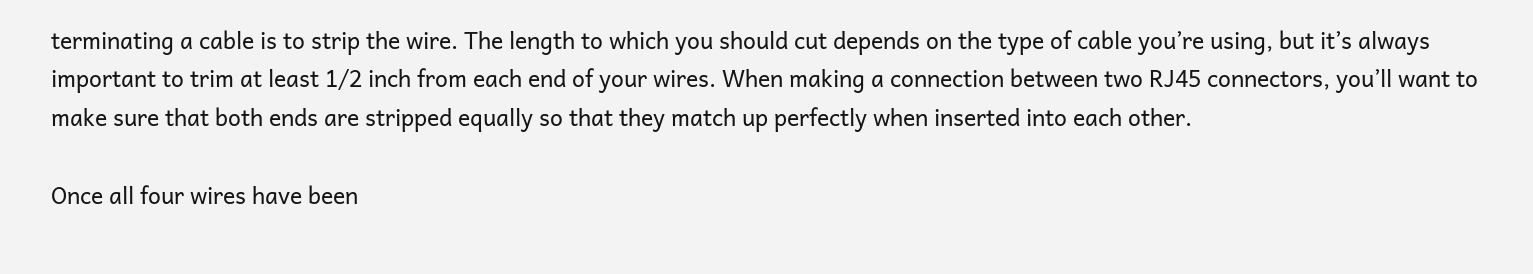terminating a cable is to strip the wire. The length to which you should cut depends on the type of cable you’re using, but it’s always important to trim at least 1/2 inch from each end of your wires. When making a connection between two RJ45 connectors, you’ll want to make sure that both ends are stripped equally so that they match up perfectly when inserted into each other.

Once all four wires have been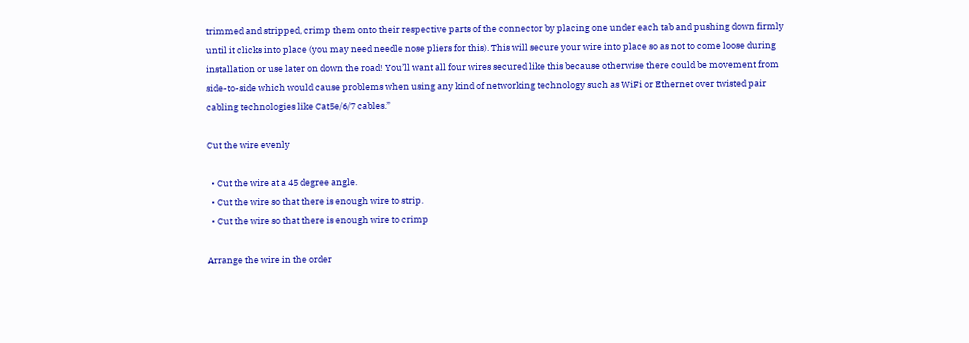trimmed and stripped, crimp them onto their respective parts of the connector by placing one under each tab and pushing down firmly until it clicks into place (you may need needle nose pliers for this). This will secure your wire into place so as not to come loose during installation or use later on down the road! You’ll want all four wires secured like this because otherwise there could be movement from side-to-side which would cause problems when using any kind of networking technology such as WiFi or Ethernet over twisted pair cabling technologies like Cat5e/6/7 cables.”

Cut the wire evenly

  • Cut the wire at a 45 degree angle.
  • Cut the wire so that there is enough wire to strip.
  • Cut the wire so that there is enough wire to crimp

Arrange the wire in the order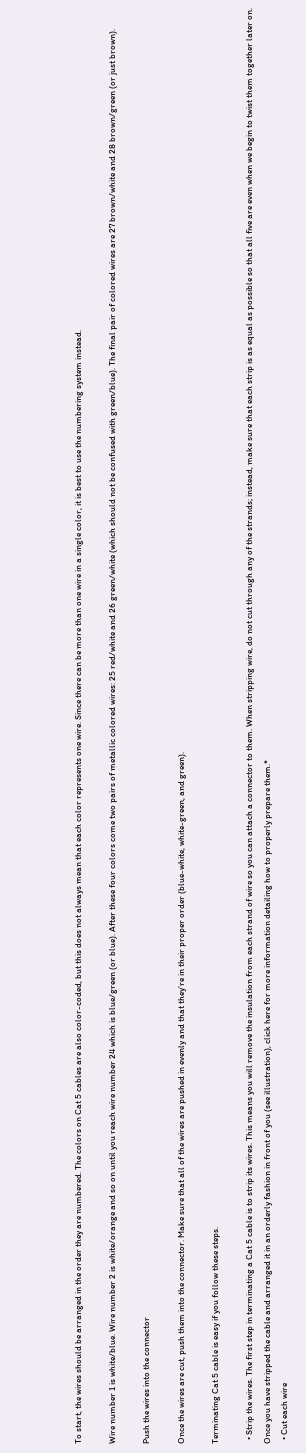To start, the wires should be arranged in the order they are numbered. The colors on Cat 5 cables are also color-coded, but this does not always mean that each color represents one wire. Since there can be more than one wire in a single color, it is best to use the numbering system instead.

Wire number 1 is white/blue. Wire number 2 is white/orange and so on until you reach wire number 24 which is blue/green (or blue). After these four colors come two pairs of metallic colored wires: 25 red/white and 26 green/white (which should not be confused with green/blue). The final pair of colored wires are 27 brown/white and 28 brown/green (or just brown).

Push the wires into the connector

Once the wires are cut, push them into the connector. Make sure that all of the wires are pushed in evenly and that they’re in their proper order (blue-white, white-green, and green).

Terminating Cat 5 cable is easy if you follow these steps.

  • Strip the wires. The first step in terminating a Cat 5 cable is to strip its wires. This means you will remove the insulation from each strand of wire so you can attach a connector to them. When stripping wire, do not cut through any of the strands; instead, make sure that each strip is as equal as possible so that all five are even when we begin to twist them together later on. Once you have stripped the cable and arranged it in an orderly fashion in front of you (see illustration), click here for more information detailing how to properly prepare them.*
  • Cut each wire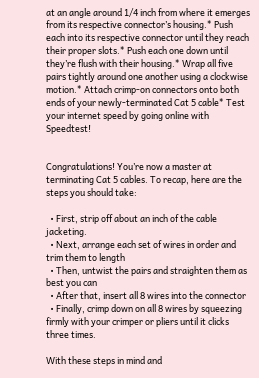at an angle around 1/4 inch from where it emerges from its respective connector’s housing.* Push each into its respective connector until they reach their proper slots.* Push each one down until they’re flush with their housing.* Wrap all five pairs tightly around one another using a clockwise motion.* Attach crimp-on connectors onto both ends of your newly-terminated Cat 5 cable* Test your internet speed by going online with Speedtest!


Congratulations! You’re now a master at terminating Cat 5 cables. To recap, here are the steps you should take:

  • First, strip off about an inch of the cable jacketing.
  • Next, arrange each set of wires in order and trim them to length
  • Then, untwist the pairs and straighten them as best you can
  • After that, insert all 8 wires into the connector
  • Finally, crimp down on all 8 wires by squeezing firmly with your crimper or pliers until it clicks three times.

With these steps in mind and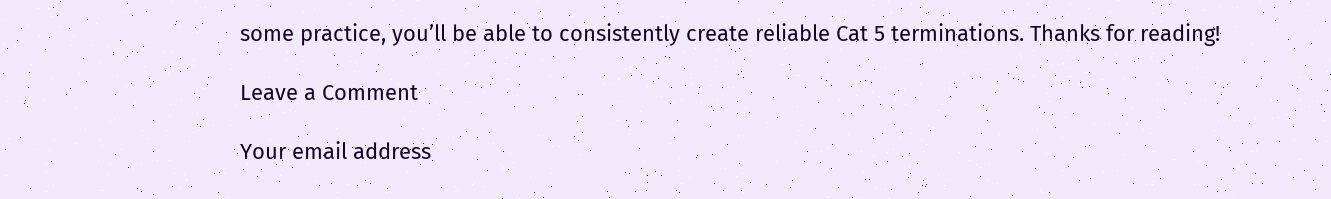some practice, you’ll be able to consistently create reliable Cat 5 terminations. Thanks for reading!

Leave a Comment

Your email address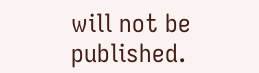will not be published.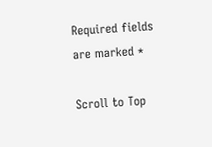Required fields are marked *

Scroll to Top